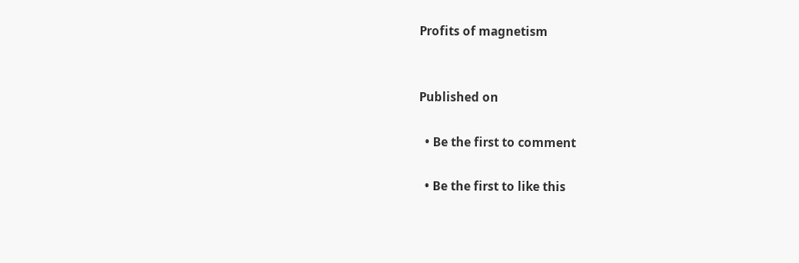Profits of magnetism


Published on

  • Be the first to comment

  • Be the first to like this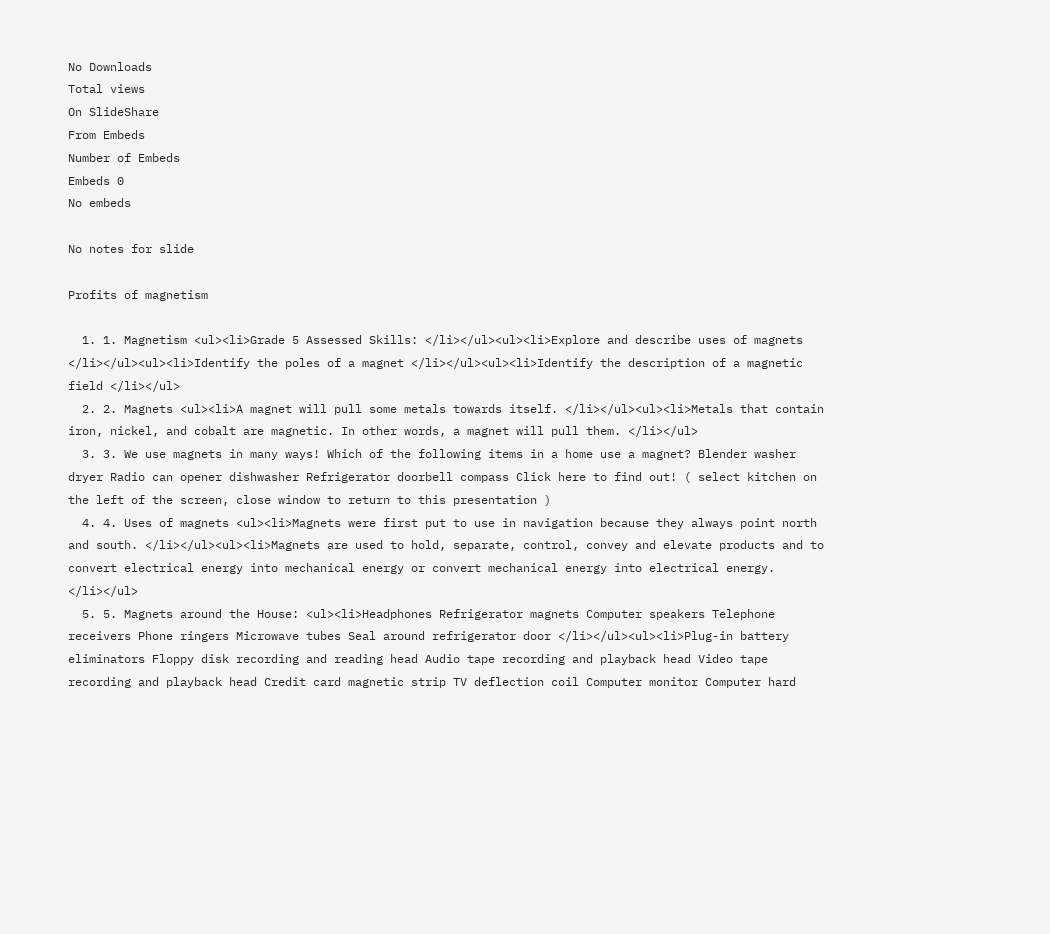No Downloads
Total views
On SlideShare
From Embeds
Number of Embeds
Embeds 0
No embeds

No notes for slide

Profits of magnetism

  1. 1. Magnetism <ul><li>Grade 5 Assessed Skills: </li></ul><ul><li>Explore and describe uses of magnets </li></ul><ul><li>Identify the poles of a magnet </li></ul><ul><li>Identify the description of a magnetic field </li></ul>
  2. 2. Magnets <ul><li>A magnet will pull some metals towards itself. </li></ul><ul><li>Metals that contain iron, nickel, and cobalt are magnetic. In other words, a magnet will pull them. </li></ul>
  3. 3. We use magnets in many ways! Which of the following items in a home use a magnet? Blender washer dryer Radio can opener dishwasher Refrigerator doorbell compass Click here to find out! ( select kitchen on the left of the screen, close window to return to this presentation )
  4. 4. Uses of magnets <ul><li>Magnets were first put to use in navigation because they always point north and south. </li></ul><ul><li>Magnets are used to hold, separate, control, convey and elevate products and to convert electrical energy into mechanical energy or convert mechanical energy into electrical energy. </li></ul>
  5. 5. Magnets around the House: <ul><li>Headphones Refrigerator magnets Computer speakers Telephone receivers Phone ringers Microwave tubes Seal around refrigerator door </li></ul><ul><li>Plug-in battery eliminators Floppy disk recording and reading head Audio tape recording and playback head Video tape recording and playback head Credit card magnetic strip TV deflection coil Computer monitor Computer hard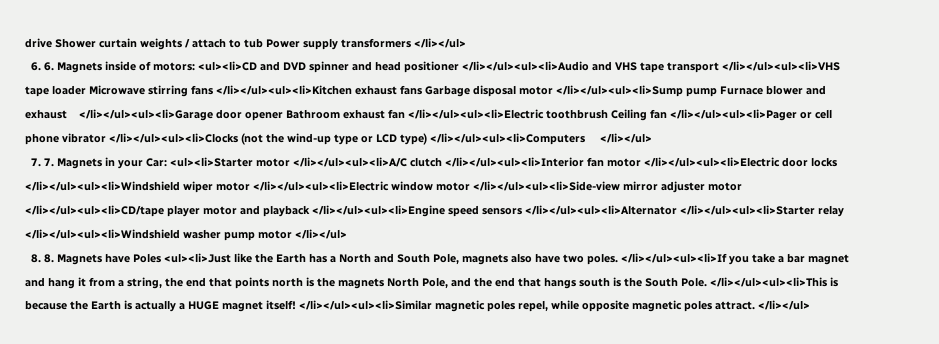drive Shower curtain weights / attach to tub Power supply transformers </li></ul>
  6. 6. Magnets inside of motors: <ul><li>CD and DVD spinner and head positioner </li></ul><ul><li>Audio and VHS tape transport </li></ul><ul><li>VHS tape loader Microwave stirring fans </li></ul><ul><li>Kitchen exhaust fans Garbage disposal motor </li></ul><ul><li>Sump pump Furnace blower and exhaust    </li></ul><ul><li>Garage door opener Bathroom exhaust fan </li></ul><ul><li>Electric toothbrush Ceiling fan </li></ul><ul><li>Pager or cell phone vibrator </li></ul><ul><li>Clocks (not the wind-up type or LCD type) </li></ul><ul><li>Computers     </li></ul>
  7. 7. Magnets in your Car: <ul><li>Starter motor </li></ul><ul><li>A/C clutch </li></ul><ul><li>Interior fan motor </li></ul><ul><li>Electric door locks </li></ul><ul><li>Windshield wiper motor </li></ul><ul><li>Electric window motor </li></ul><ul><li>Side-view mirror adjuster motor </li></ul><ul><li>CD/tape player motor and playback </li></ul><ul><li>Engine speed sensors </li></ul><ul><li>Alternator </li></ul><ul><li>Starter relay </li></ul><ul><li>Windshield washer pump motor </li></ul>
  8. 8. Magnets have Poles <ul><li>Just like the Earth has a North and South Pole, magnets also have two poles. </li></ul><ul><li>If you take a bar magnet and hang it from a string, the end that points north is the magnets North Pole, and the end that hangs south is the South Pole. </li></ul><ul><li>This is because the Earth is actually a HUGE magnet itself! </li></ul><ul><li>Similar magnetic poles repel, while opposite magnetic poles attract. </li></ul>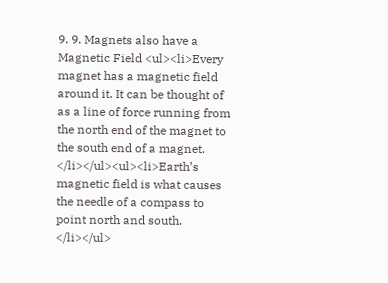9. 9. Magnets also have a Magnetic Field <ul><li>Every magnet has a magnetic field around it. It can be thought of as a line of force running from the north end of the magnet to the south end of a magnet. </li></ul><ul><li>Earth’s magnetic field is what causes the needle of a compass to point north and south. </li></ul>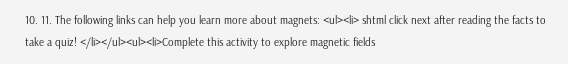10. 11. The following links can help you learn more about magnets: <ul><li> shtml click next after reading the facts to take a quiz! </li></ul><ul><li>Complete this activity to explore magnetic fields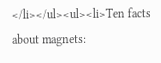</li></ul><ul><li>Ten facts about magnets: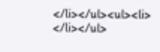</li></ul><ul><li> </li></ul>